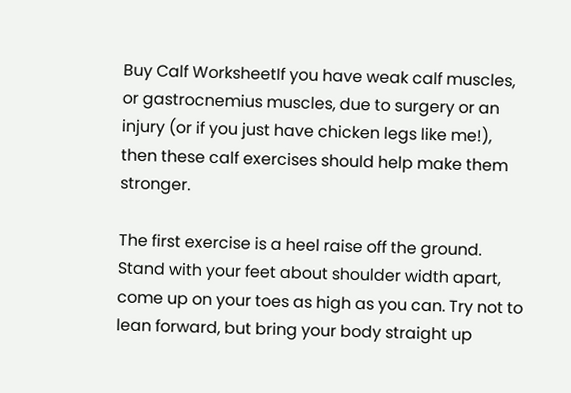Buy Calf WorksheetIf you have weak calf muscles, or gastrocnemius muscles, due to surgery or an injury (or if you just have chicken legs like me!), then these calf exercises should help make them stronger.

The first exercise is a heel raise off the ground. Stand with your feet about shoulder width apart, come up on your toes as high as you can. Try not to lean forward, but bring your body straight up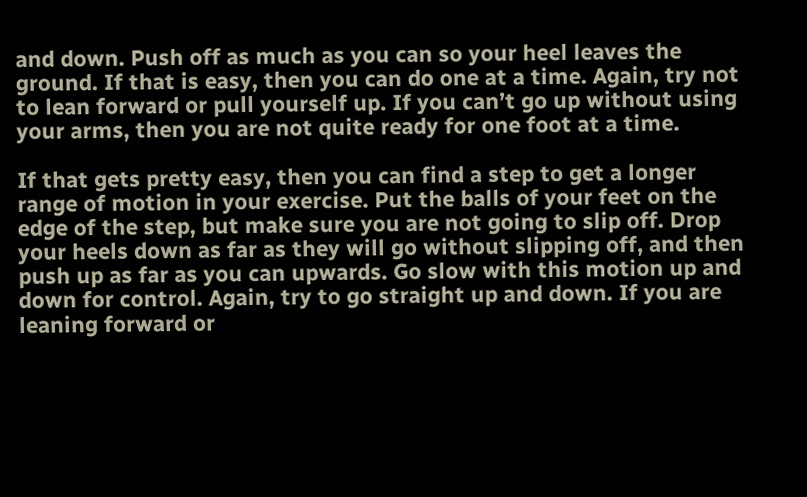and down. Push off as much as you can so your heel leaves the ground. If that is easy, then you can do one at a time. Again, try not to lean forward or pull yourself up. If you can’t go up without using your arms, then you are not quite ready for one foot at a time.

If that gets pretty easy, then you can find a step to get a longer range of motion in your exercise. Put the balls of your feet on the edge of the step, but make sure you are not going to slip off. Drop your heels down as far as they will go without slipping off, and then push up as far as you can upwards. Go slow with this motion up and down for control. Again, try to go straight up and down. If you are leaning forward or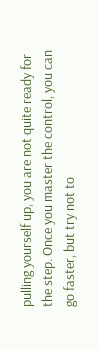pulling yourself up, you are not quite ready for the step. Once you master the control, you can go faster, but try not to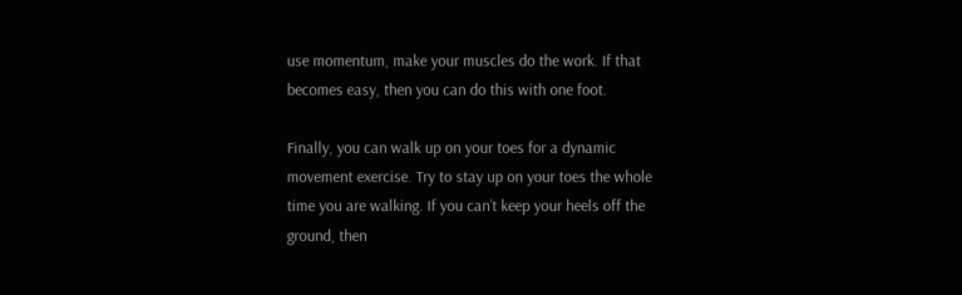use momentum, make your muscles do the work. If that becomes easy, then you can do this with one foot.

Finally, you can walk up on your toes for a dynamic movement exercise. Try to stay up on your toes the whole time you are walking. If you can’t keep your heels off the ground, then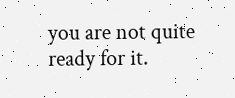you are not quite ready for it.